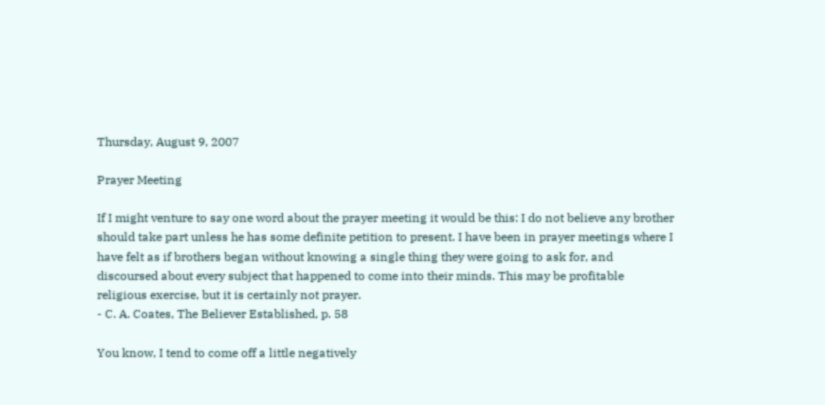Thursday, August 9, 2007

Prayer Meeting

If I might venture to say one word about the prayer meeting it would be this: I do not believe any brother should take part unless he has some definite petition to present. I have been in prayer meetings where I have felt as if brothers began without knowing a single thing they were going to ask for, and discoursed about every subject that happened to come into their minds. This may be profitable religious exercise, but it is certainly not prayer.
- C. A. Coates, The Believer Established, p. 58

You know, I tend to come off a little negatively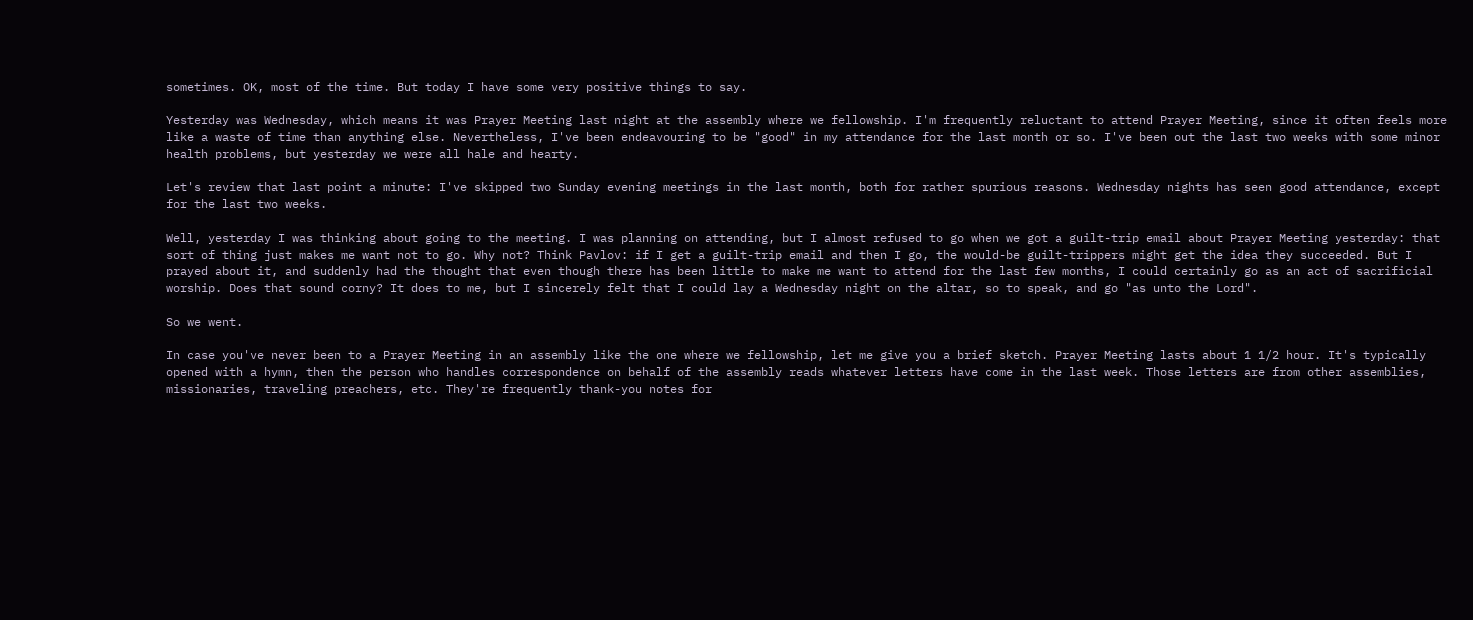sometimes. OK, most of the time. But today I have some very positive things to say.

Yesterday was Wednesday, which means it was Prayer Meeting last night at the assembly where we fellowship. I'm frequently reluctant to attend Prayer Meeting, since it often feels more like a waste of time than anything else. Nevertheless, I've been endeavouring to be "good" in my attendance for the last month or so. I've been out the last two weeks with some minor health problems, but yesterday we were all hale and hearty.

Let's review that last point a minute: I've skipped two Sunday evening meetings in the last month, both for rather spurious reasons. Wednesday nights has seen good attendance, except for the last two weeks.

Well, yesterday I was thinking about going to the meeting. I was planning on attending, but I almost refused to go when we got a guilt-trip email about Prayer Meeting yesterday: that sort of thing just makes me want not to go. Why not? Think Pavlov: if I get a guilt-trip email and then I go, the would-be guilt-trippers might get the idea they succeeded. But I prayed about it, and suddenly had the thought that even though there has been little to make me want to attend for the last few months, I could certainly go as an act of sacrificial worship. Does that sound corny? It does to me, but I sincerely felt that I could lay a Wednesday night on the altar, so to speak, and go "as unto the Lord".

So we went.

In case you've never been to a Prayer Meeting in an assembly like the one where we fellowship, let me give you a brief sketch. Prayer Meeting lasts about 1 1/2 hour. It's typically opened with a hymn, then the person who handles correspondence on behalf of the assembly reads whatever letters have come in the last week. Those letters are from other assemblies, missionaries, traveling preachers, etc. They're frequently thank-you notes for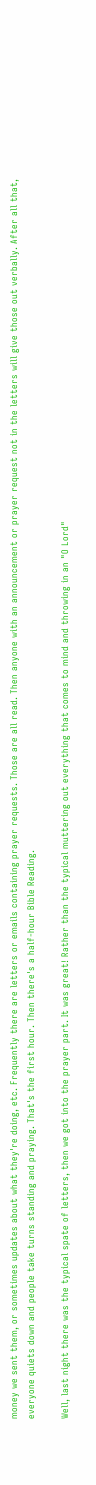money we sent them, or sometimes updates about what they're doing, etc. Frequently there are letters or emails containing prayer requests. Those are all read. Then anyone with an announcement or prayer request not in the letters will give those out verbally. After all that, everyone quiets down and people take turns standing and praying. That's the first hour. Then there's a half-hour Bible Reading.

Well, last night there was the typical spate of letters, then we got into the prayer part. It was great! Rather than the typical muttering out everything that comes to mind and throwing in an "O Lord"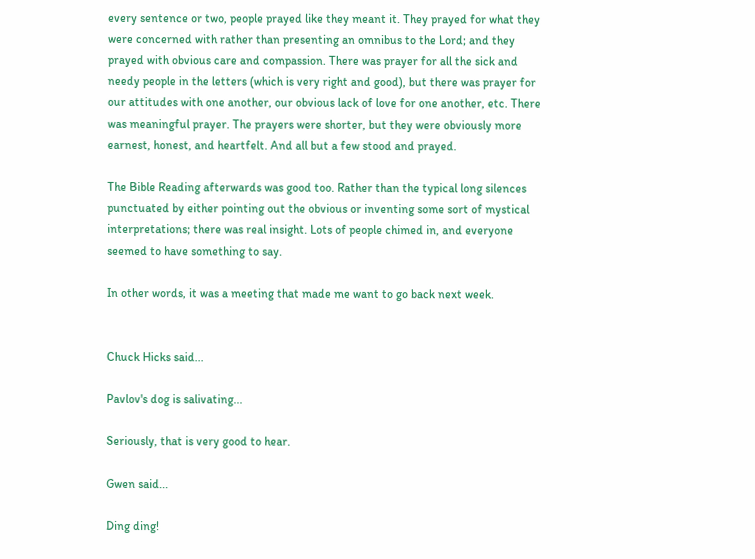every sentence or two, people prayed like they meant it. They prayed for what they were concerned with rather than presenting an omnibus to the Lord; and they prayed with obvious care and compassion. There was prayer for all the sick and needy people in the letters (which is very right and good), but there was prayer for our attitudes with one another, our obvious lack of love for one another, etc. There was meaningful prayer. The prayers were shorter, but they were obviously more earnest, honest, and heartfelt. And all but a few stood and prayed.

The Bible Reading afterwards was good too. Rather than the typical long silences punctuated by either pointing out the obvious or inventing some sort of mystical interpretations; there was real insight. Lots of people chimed in, and everyone seemed to have something to say.

In other words, it was a meeting that made me want to go back next week.


Chuck Hicks said...

Pavlov's dog is salivating...

Seriously, that is very good to hear.

Gwen said...

Ding ding!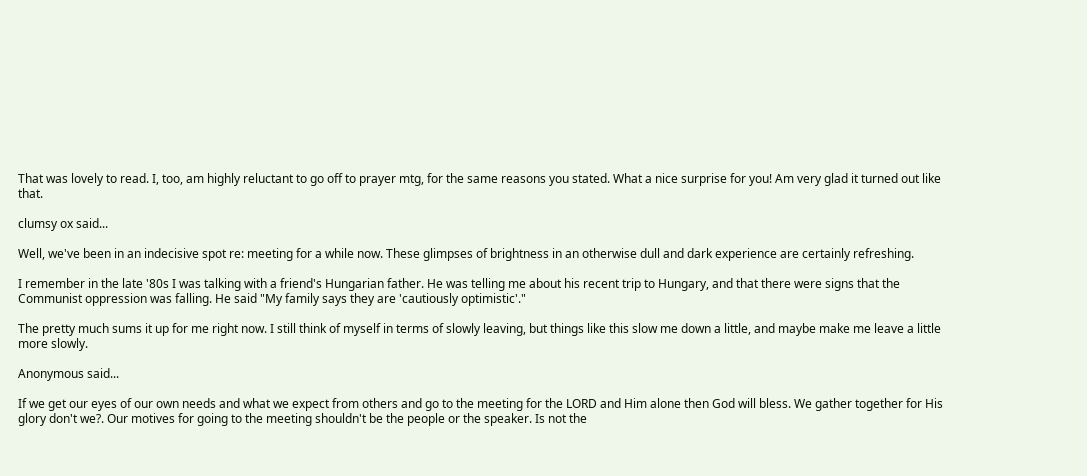That was lovely to read. I, too, am highly reluctant to go off to prayer mtg, for the same reasons you stated. What a nice surprise for you! Am very glad it turned out like that.

clumsy ox said...

Well, we've been in an indecisive spot re: meeting for a while now. These glimpses of brightness in an otherwise dull and dark experience are certainly refreshing.

I remember in the late '80s I was talking with a friend's Hungarian father. He was telling me about his recent trip to Hungary, and that there were signs that the Communist oppression was falling. He said "My family says they are 'cautiously optimistic'."

The pretty much sums it up for me right now. I still think of myself in terms of slowly leaving, but things like this slow me down a little, and maybe make me leave a little more slowly.

Anonymous said...

If we get our eyes of our own needs and what we expect from others and go to the meeting for the LORD and Him alone then God will bless. We gather together for His glory don't we?. Our motives for going to the meeting shouldn't be the people or the speaker. Is not the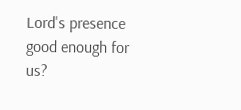Lord's presence good enough for us?